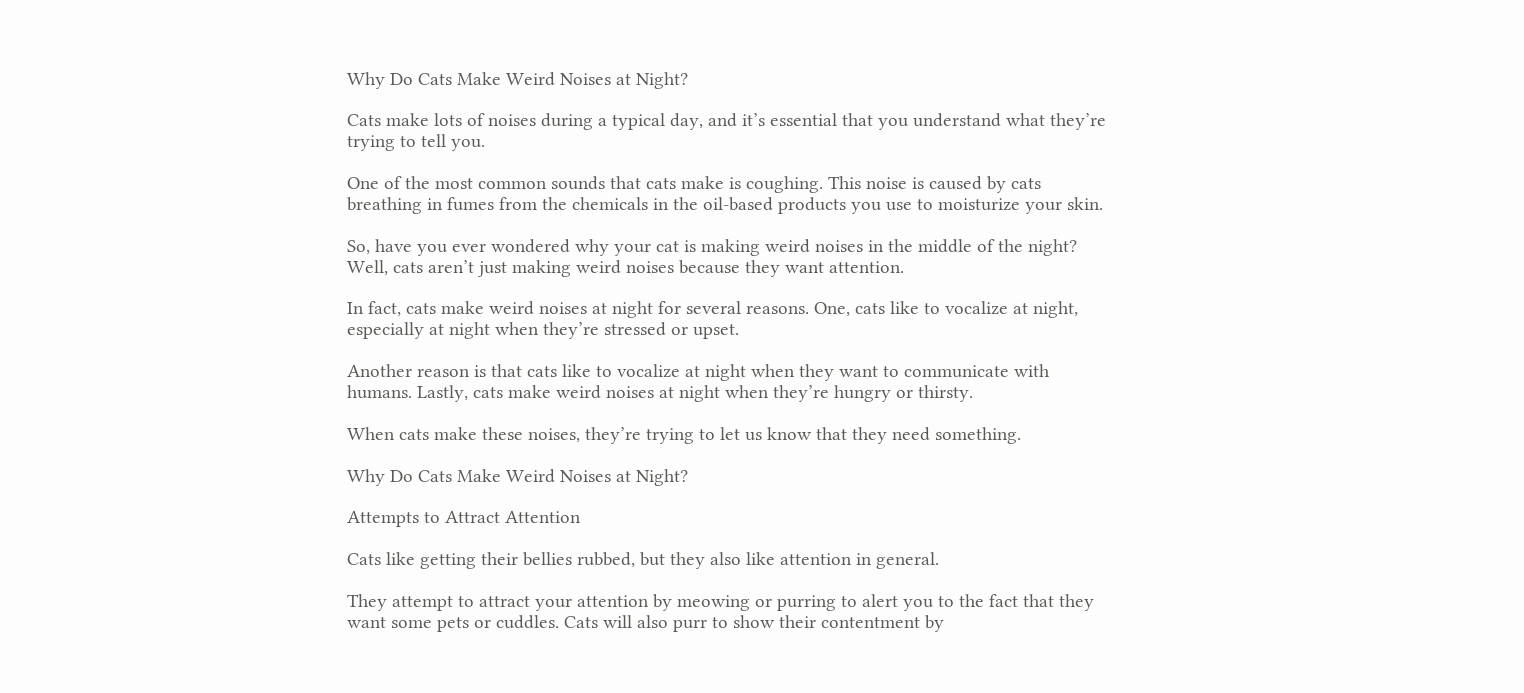Why Do Cats Make Weird Noises at Night?

Cats make lots of noises during a typical day, and it’s essential that you understand what they’re trying to tell you.

One of the most common sounds that cats make is coughing. This noise is caused by cats breathing in fumes from the chemicals in the oil-based products you use to moisturize your skin.

So, have you ever wondered why your cat is making weird noises in the middle of the night? Well, cats aren’t just making weird noises because they want attention.

In fact, cats make weird noises at night for several reasons. One, cats like to vocalize at night, especially at night when they’re stressed or upset.

Another reason is that cats like to vocalize at night when they want to communicate with humans. Lastly, cats make weird noises at night when they’re hungry or thirsty.

When cats make these noises, they’re trying to let us know that they need something.

Why Do Cats Make Weird Noises at Night?

Attempts to Attract Attention

Cats like getting their bellies rubbed, but they also like attention in general.

They attempt to attract your attention by meowing or purring to alert you to the fact that they want some pets or cuddles. Cats will also purr to show their contentment by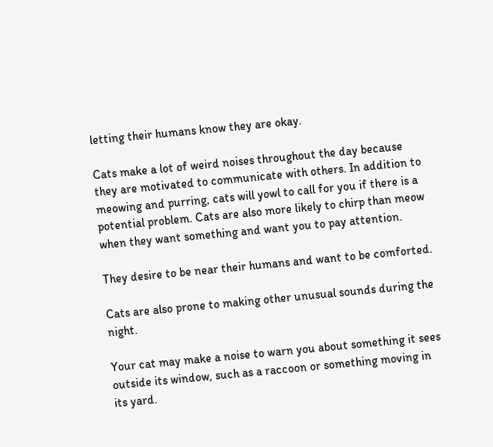letting their humans know they are okay.

Cats make a lot of weird noises throughout the day because they are motivated to communicate with others. In addition to meowing and purring, cats will yowl to call for you if there is a potential problem. Cats are also more likely to chirp than meow when they want something and want you to pay attention.

They desire to be near their humans and want to be comforted.

Cats are also prone to making other unusual sounds during the night.

Your cat may make a noise to warn you about something it sees outside its window, such as a raccoon or something moving in its yard.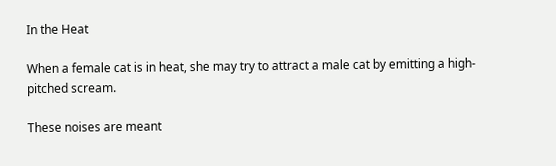In the Heat

When a female cat is in heat, she may try to attract a male cat by emitting a high-pitched scream.

These noises are meant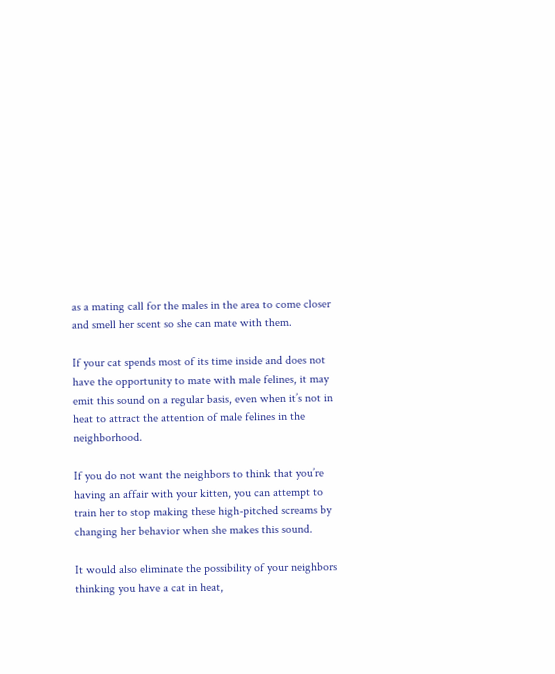as a mating call for the males in the area to come closer and smell her scent so she can mate with them.

If your cat spends most of its time inside and does not have the opportunity to mate with male felines, it may emit this sound on a regular basis, even when it’s not in heat to attract the attention of male felines in the neighborhood.

If you do not want the neighbors to think that you’re having an affair with your kitten, you can attempt to train her to stop making these high-pitched screams by changing her behavior when she makes this sound.

It would also eliminate the possibility of your neighbors thinking you have a cat in heat,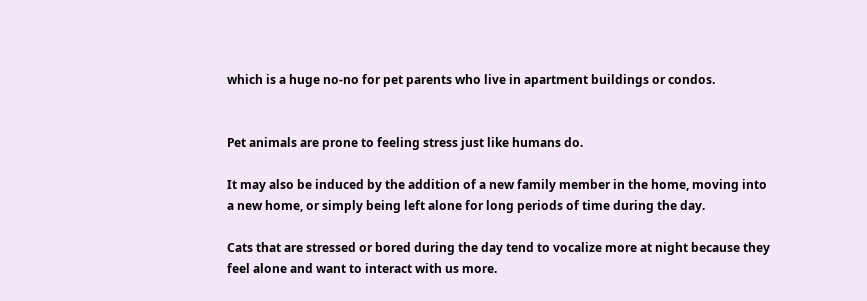which is a huge no-no for pet parents who live in apartment buildings or condos.


Pet animals are prone to feeling stress just like humans do.

It may also be induced by the addition of a new family member in the home, moving into a new home, or simply being left alone for long periods of time during the day.

Cats that are stressed or bored during the day tend to vocalize more at night because they feel alone and want to interact with us more.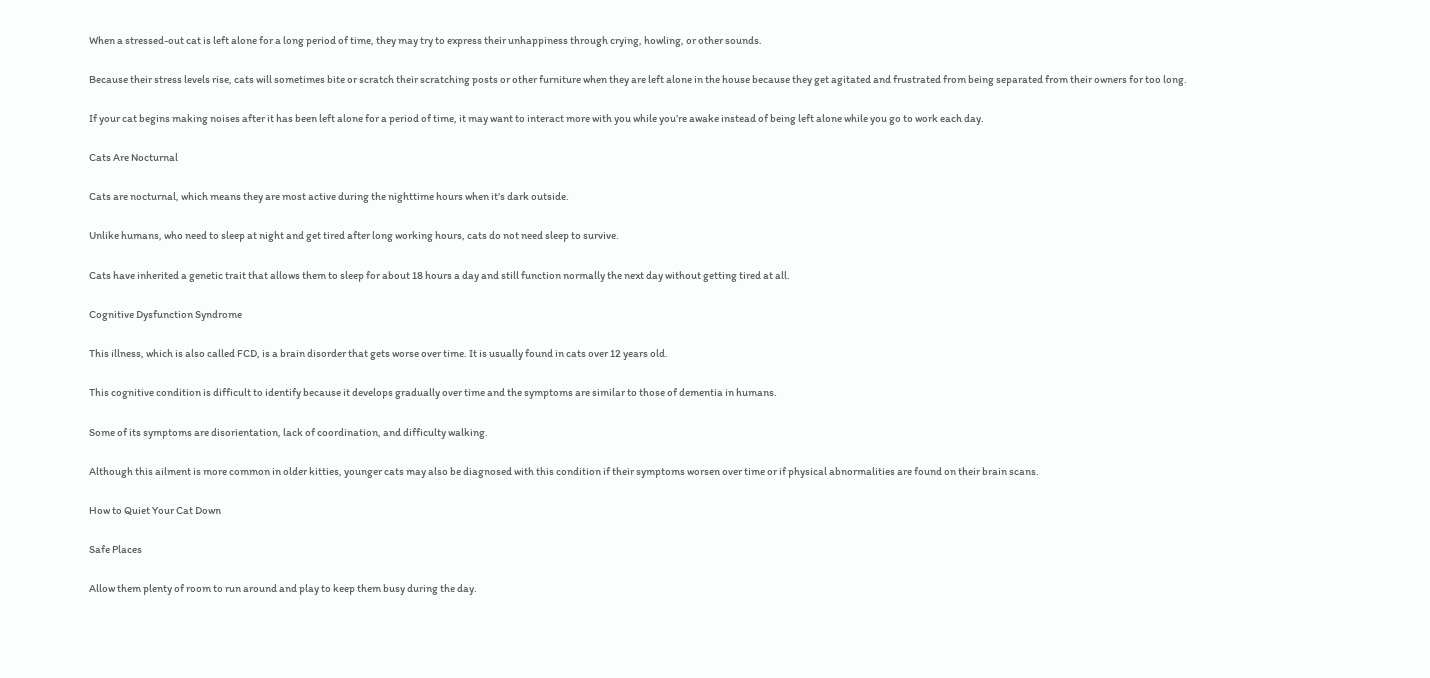When a stressed-out cat is left alone for a long period of time, they may try to express their unhappiness through crying, howling, or other sounds.

Because their stress levels rise, cats will sometimes bite or scratch their scratching posts or other furniture when they are left alone in the house because they get agitated and frustrated from being separated from their owners for too long.

If your cat begins making noises after it has been left alone for a period of time, it may want to interact more with you while you’re awake instead of being left alone while you go to work each day.

Cats Are Nocturnal

Cats are nocturnal, which means they are most active during the nighttime hours when it’s dark outside.

Unlike humans, who need to sleep at night and get tired after long working hours, cats do not need sleep to survive.

Cats have inherited a genetic trait that allows them to sleep for about 18 hours a day and still function normally the next day without getting tired at all.

Cognitive Dysfunction Syndrome

This illness, which is also called FCD, is a brain disorder that gets worse over time. It is usually found in cats over 12 years old.

This cognitive condition is difficult to identify because it develops gradually over time and the symptoms are similar to those of dementia in humans.

Some of its symptoms are disorientation, lack of coordination, and difficulty walking.

Although this ailment is more common in older kitties, younger cats may also be diagnosed with this condition if their symptoms worsen over time or if physical abnormalities are found on their brain scans.

How to Quiet Your Cat Down

Safe Places

Allow them plenty of room to run around and play to keep them busy during the day.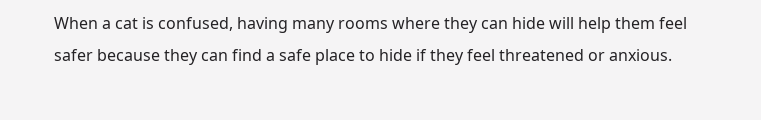When a cat is confused, having many rooms where they can hide will help them feel safer because they can find a safe place to hide if they feel threatened or anxious.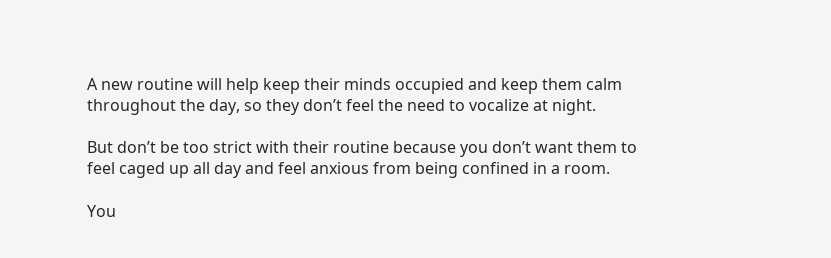A new routine will help keep their minds occupied and keep them calm throughout the day, so they don’t feel the need to vocalize at night.

But don’t be too strict with their routine because you don’t want them to feel caged up all day and feel anxious from being confined in a room.

You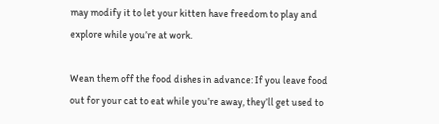may modify it to let your kitten have freedom to play and explore while you’re at work.

Wean them off the food dishes in advance: If you leave food out for your cat to eat while you’re away, they’ll get used to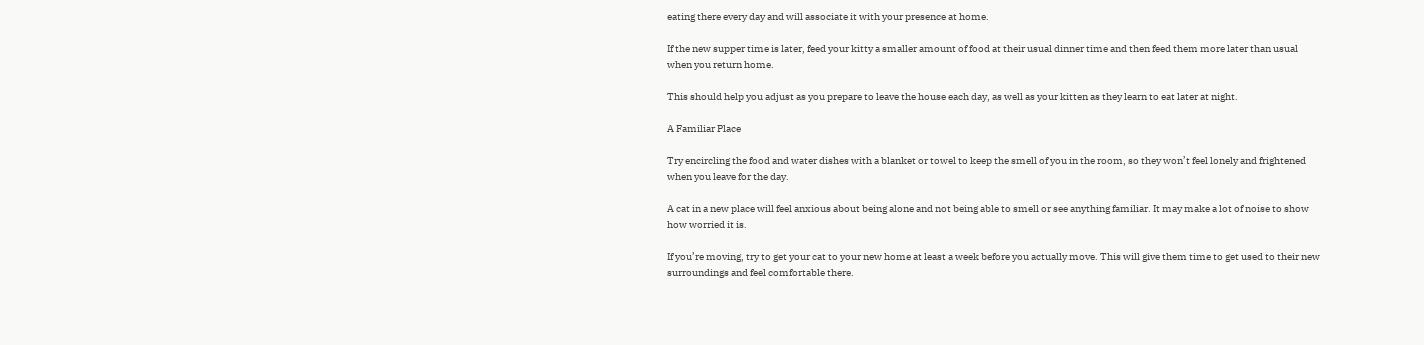eating there every day and will associate it with your presence at home.

If the new supper time is later, feed your kitty a smaller amount of food at their usual dinner time and then feed them more later than usual when you return home.

This should help you adjust as you prepare to leave the house each day, as well as your kitten as they learn to eat later at night.

A Familiar Place

Try encircling the food and water dishes with a blanket or towel to keep the smell of you in the room, so they won’t feel lonely and frightened when you leave for the day.

A cat in a new place will feel anxious about being alone and not being able to smell or see anything familiar. It may make a lot of noise to show how worried it is.

If you’re moving, try to get your cat to your new home at least a week before you actually move. This will give them time to get used to their new surroundings and feel comfortable there.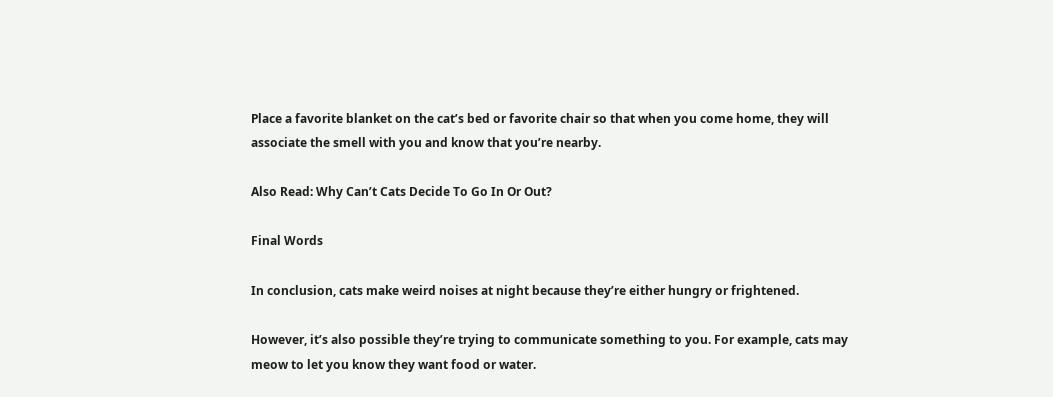Place a favorite blanket on the cat’s bed or favorite chair so that when you come home, they will associate the smell with you and know that you’re nearby.

Also Read: Why Can’t Cats Decide To Go In Or Out?

Final Words

In conclusion, cats make weird noises at night because they’re either hungry or frightened.

However, it’s also possible they’re trying to communicate something to you. For example, cats may meow to let you know they want food or water.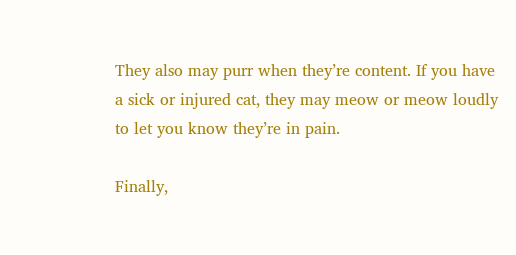They also may purr when they’re content. If you have a sick or injured cat, they may meow or meow loudly to let you know they’re in pain.

Finally,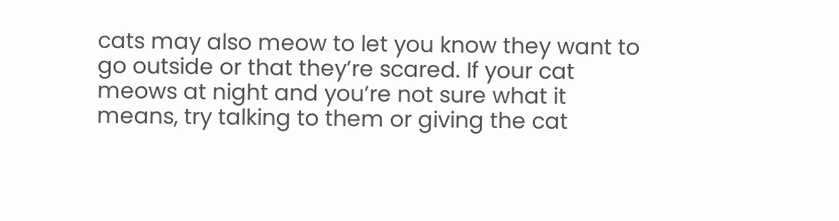cats may also meow to let you know they want to go outside or that they’re scared. If your cat meows at night and you’re not sure what it means, try talking to them or giving the cat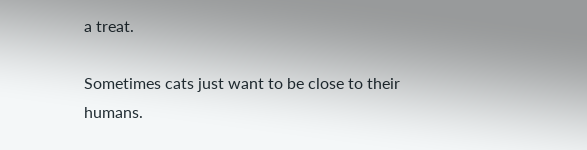a treat.

Sometimes cats just want to be close to their humans.